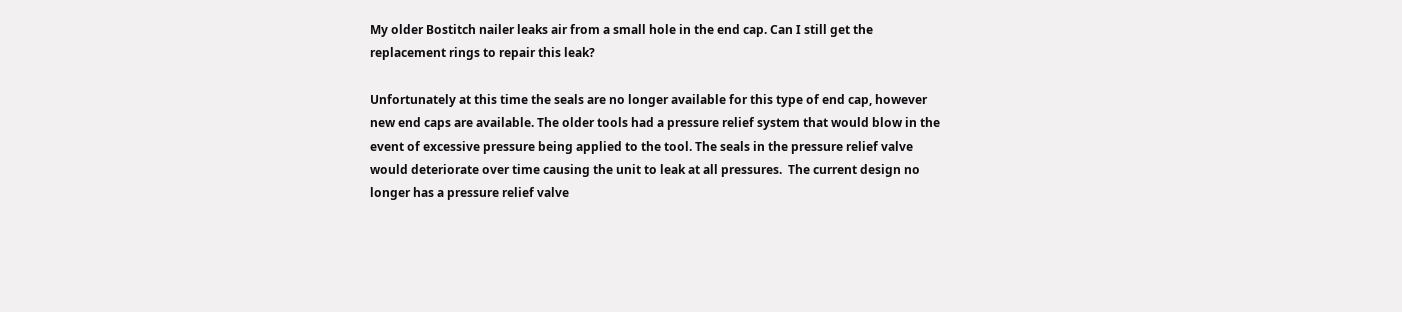My older Bostitch nailer leaks air from a small hole in the end cap. Can I still get the replacement rings to repair this leak?

Unfortunately at this time the seals are no longer available for this type of end cap, however new end caps are available. The older tools had a pressure relief system that would blow in the event of excessive pressure being applied to the tool. The seals in the pressure relief valve would deteriorate over time causing the unit to leak at all pressures.  The current design no longer has a pressure relief valve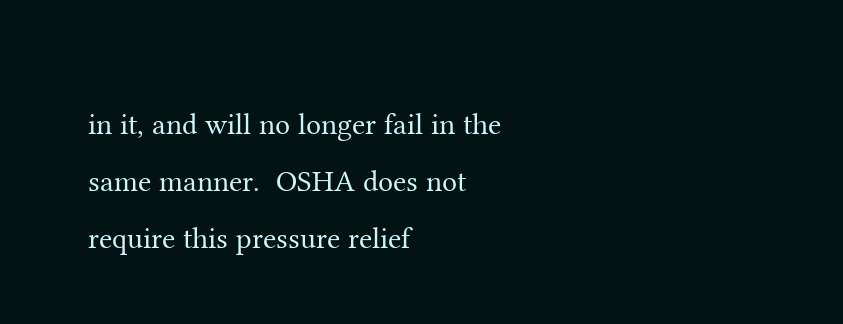in it, and will no longer fail in the same manner.  OSHA does not require this pressure relief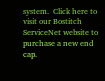system.  Click here to visit our Bostitch ServiceNet website to purchase a new end cap.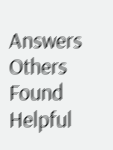Answers Others Found Helpful